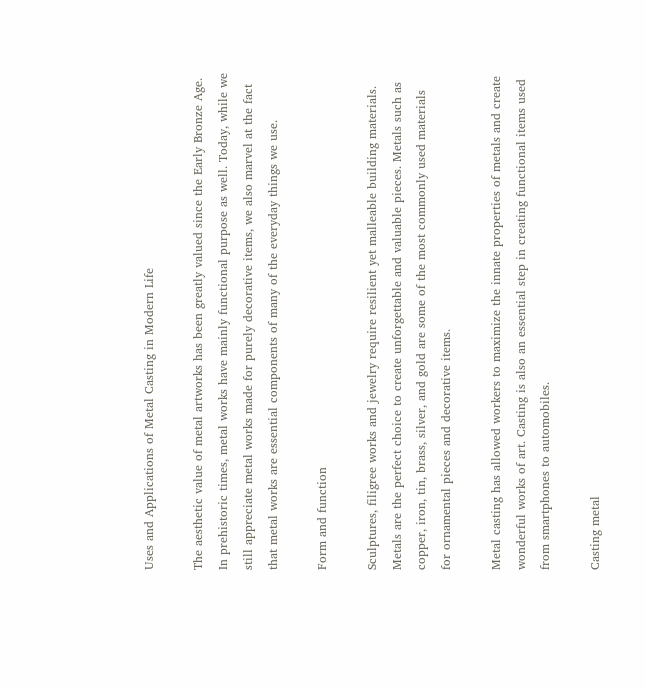Uses and Applications of Metal Casting in Modern Life

The aesthetic value of metal artworks has been greatly valued since the Early Bronze Age. In prehistoric times, metal works have mainly functional purpose as well. Today, while we still appreciate metal works made for purely decorative items, we also marvel at the fact that metal works are essential components of many of the everyday things we use.

Form and function

Sculptures, filigree works and jewelry require resilient yet malleable building materials. Metals are the perfect choice to create unforgettable and valuable pieces. Metals such as copper, iron, tin, brass, silver, and gold are some of the most commonly used materials for ornamental pieces and decorative items.

Metal casting has allowed workers to maximize the innate properties of metals and create wonderful works of art. Casting is also an essential step in creating functional items used from smartphones to automobiles.

Casting metal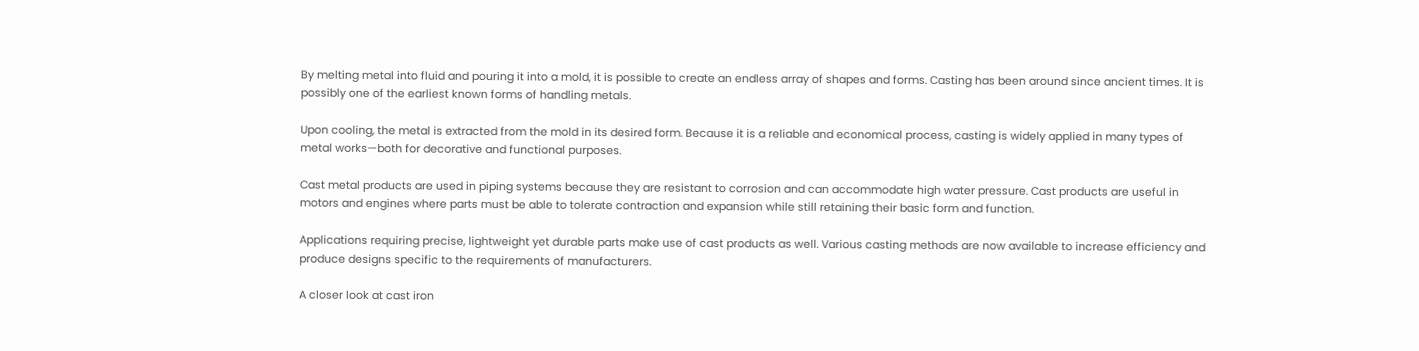By melting metal into fluid and pouring it into a mold, it is possible to create an endless array of shapes and forms. Casting has been around since ancient times. It is possibly one of the earliest known forms of handling metals.

Upon cooling, the metal is extracted from the mold in its desired form. Because it is a reliable and economical process, casting is widely applied in many types of metal works—both for decorative and functional purposes.

Cast metal products are used in piping systems because they are resistant to corrosion and can accommodate high water pressure. Cast products are useful in motors and engines where parts must be able to tolerate contraction and expansion while still retaining their basic form and function.

Applications requiring precise, lightweight yet durable parts make use of cast products as well. Various casting methods are now available to increase efficiency and produce designs specific to the requirements of manufacturers.

A closer look at cast iron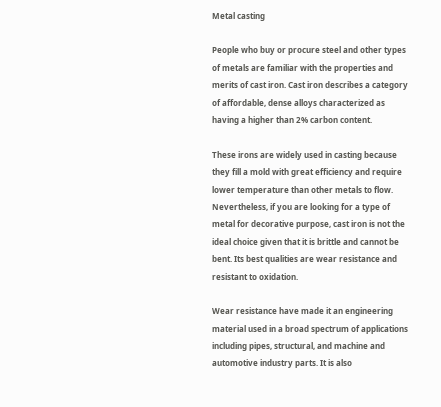Metal casting

People who buy or procure steel and other types of metals are familiar with the properties and merits of cast iron. Cast iron describes a category of affordable, dense alloys characterized as having a higher than 2% carbon content.

These irons are widely used in casting because they fill a mold with great efficiency and require lower temperature than other metals to flow. Nevertheless, if you are looking for a type of metal for decorative purpose, cast iron is not the ideal choice given that it is brittle and cannot be bent. Its best qualities are wear resistance and resistant to oxidation.

Wear resistance have made it an engineering material used in a broad spectrum of applications including pipes, structural, and machine and automotive industry parts. It is also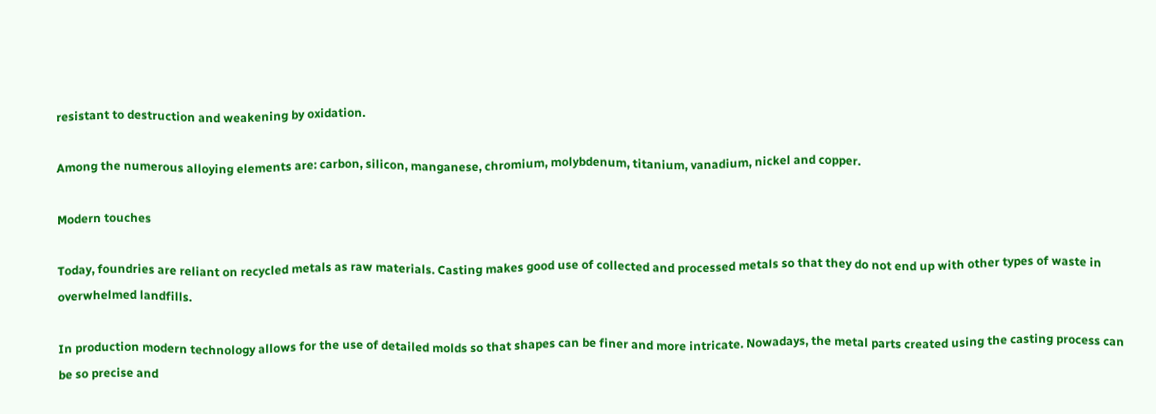resistant to destruction and weakening by oxidation.

Among the numerous alloying elements are: carbon, silicon, manganese, chromium, molybdenum, titanium, vanadium, nickel and copper.

Modern touches

Today, foundries are reliant on recycled metals as raw materials. Casting makes good use of collected and processed metals so that they do not end up with other types of waste in overwhelmed landfills.

In production modern technology allows for the use of detailed molds so that shapes can be finer and more intricate. Nowadays, the metal parts created using the casting process can be so precise and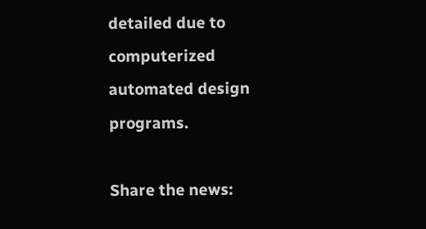detailed due to computerized automated design programs.

Share the news: